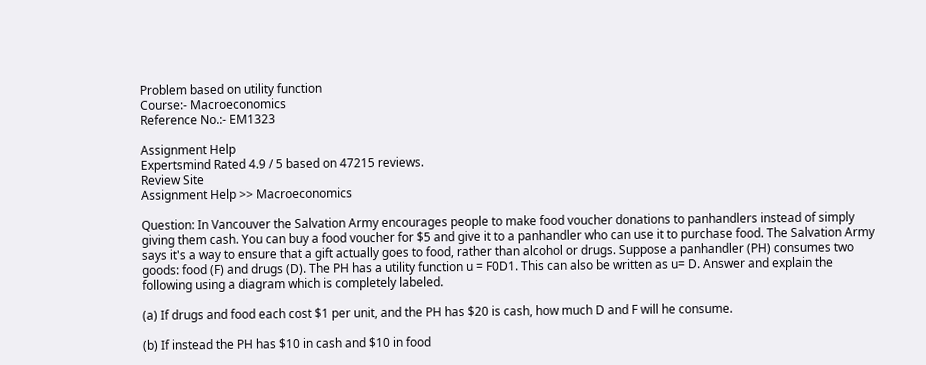Problem based on utility function
Course:- Macroeconomics
Reference No.:- EM1323

Assignment Help
Expertsmind Rated 4.9 / 5 based on 47215 reviews.
Review Site
Assignment Help >> Macroeconomics

Question: In Vancouver the Salvation Army encourages people to make food voucher donations to panhandlers instead of simply giving them cash. You can buy a food voucher for $5 and give it to a panhandler who can use it to purchase food. The Salvation Army says it's a way to ensure that a gift actually goes to food, rather than alcohol or drugs. Suppose a panhandler (PH) consumes two goods: food (F) and drugs (D). The PH has a utility function u = F0D1. This can also be written as u= D. Answer and explain the following using a diagram which is completely labeled.

(a) If drugs and food each cost $1 per unit, and the PH has $20 is cash, how much D and F will he consume.

(b) If instead the PH has $10 in cash and $10 in food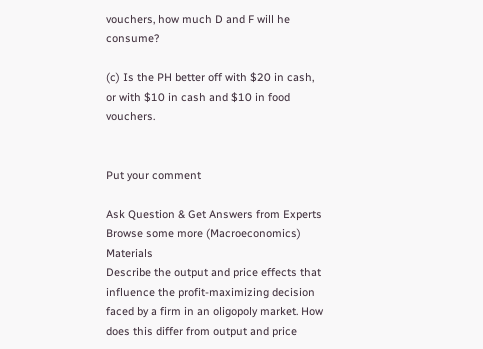vouchers, how much D and F will he consume?

(c) Is the PH better off with $20 in cash, or with $10 in cash and $10 in food vouchers.


Put your comment

Ask Question & Get Answers from Experts
Browse some more (Macroeconomics) Materials
Describe the output and price effects that influence the profit-maximizing decision faced by a firm in an oligopoly market. How does this differ from output and price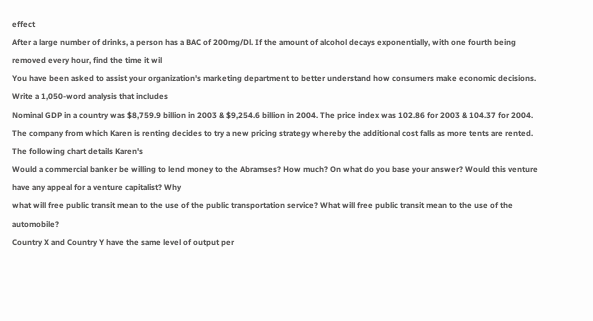effect
After a large number of drinks, a person has a BAC of 200mg/Dl. If the amount of alcohol decays exponentially, with one fourth being removed every hour, find the time it wil
You have been asked to assist your organization's marketing department to better understand how consumers make economic decisions. Write a 1,050-word analysis that includes
Nominal GDP in a country was $8,759.9 billion in 2003 & $9,254.6 billion in 2004. The price index was 102.86 for 2003 & 104.37 for 2004.
The company from which Karen is renting decides to try a new pricing strategy whereby the additional cost falls as more tents are rented. The following chart details Karen's
Would a commercial banker be willing to lend money to the Abramses? How much? On what do you base your answer? Would this venture have any appeal for a venture capitalist? Why
what will free public transit mean to the use of the public transportation service? What will free public transit mean to the use of the automobile?
Country X and Country Y have the same level of output per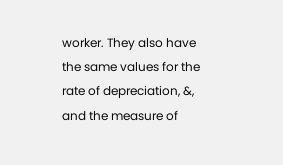worker. They also have the same values for the rate of depreciation, &, and the measure of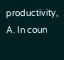productivity, A. In coun